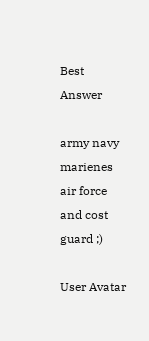Best Answer

army navy marienes air force and cost guard ;)

User Avatar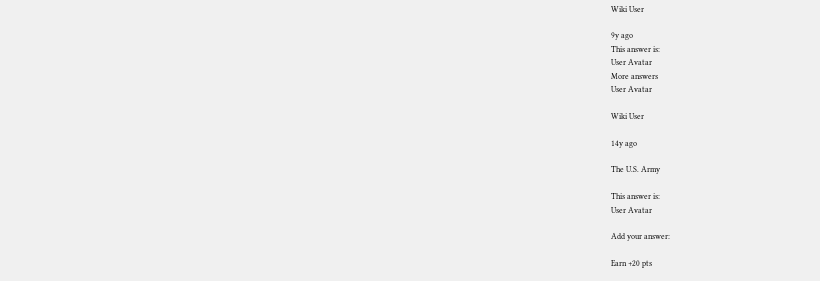Wiki User

9y ago
This answer is:
User Avatar
More answers
User Avatar

Wiki User

14y ago

The U.S. Army

This answer is:
User Avatar

Add your answer:

Earn +20 pts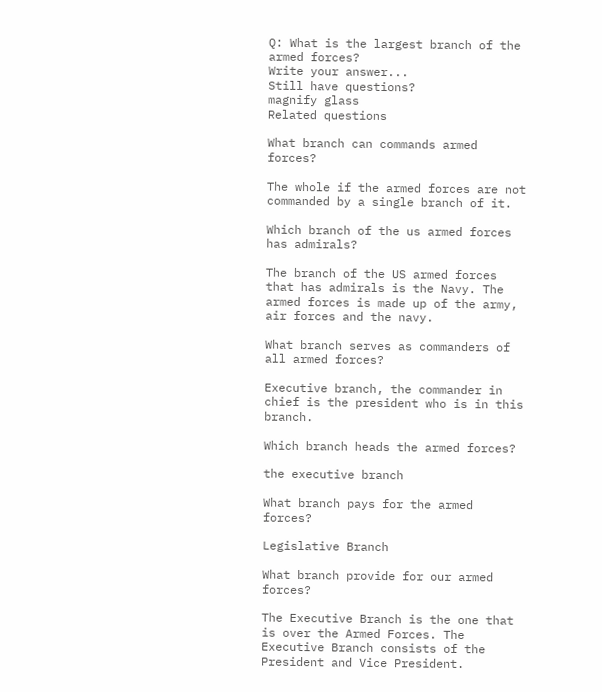Q: What is the largest branch of the armed forces?
Write your answer...
Still have questions?
magnify glass
Related questions

What branch can commands armed forces?

The whole if the armed forces are not commanded by a single branch of it.

Which branch of the us armed forces has admirals?

The branch of the US armed forces that has admirals is the Navy. The armed forces is made up of the army, air forces and the navy.

What branch serves as commanders of all armed forces?

Executive branch, the commander in chief is the president who is in this branch.

Which branch heads the armed forces?

the executive branch

What branch pays for the armed forces?

Legislative Branch

What branch provide for our armed forces?

The Executive Branch is the one that is over the Armed Forces. The Executive Branch consists of the President and Vice President.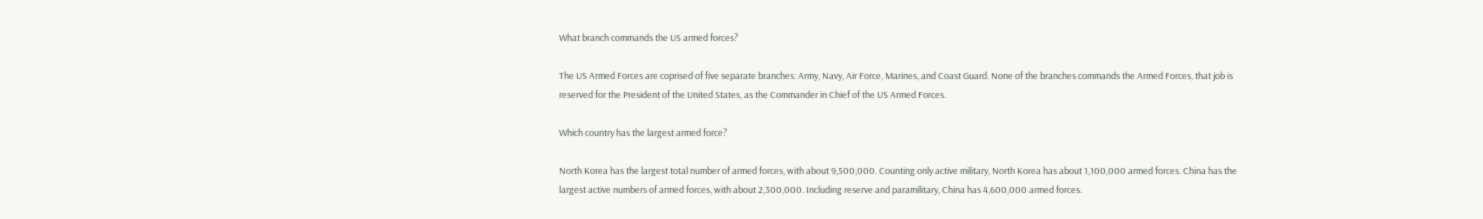What branch commands the US armed forces?

The US Armed Forces are coprised of five separate branches: Army, Navy, Air Force, Marines, and Coast Guard. None of the branches commands the Armed Forces, that job is reserved for the President of the United States, as the Commander in Chief of the US Armed Forces.

Which country has the largest armed force?

North Korea has the largest total number of armed forces, with about 9,500,000. Counting only active military, North Korea has about 1,100,000 armed forces. China has the largest active numbers of armed forces, with about 2,300,000. Including reserve and paramilitary, China has 4,600,000 armed forces.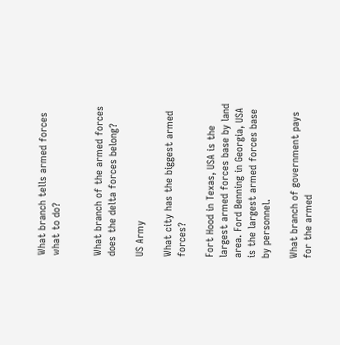What branch tells armed forces what to do?


What branch of the armed forces does the delta forces belong?

US Army

What city has the biggest armed forces?

Fort Hood in Texas, USA is the largest armed forces base by land area. Ford Benning in Georgia, USA is the largest armed forces base by personnel.

What branch of government pays for the armed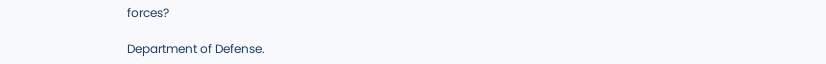forces?

Department of Defense.